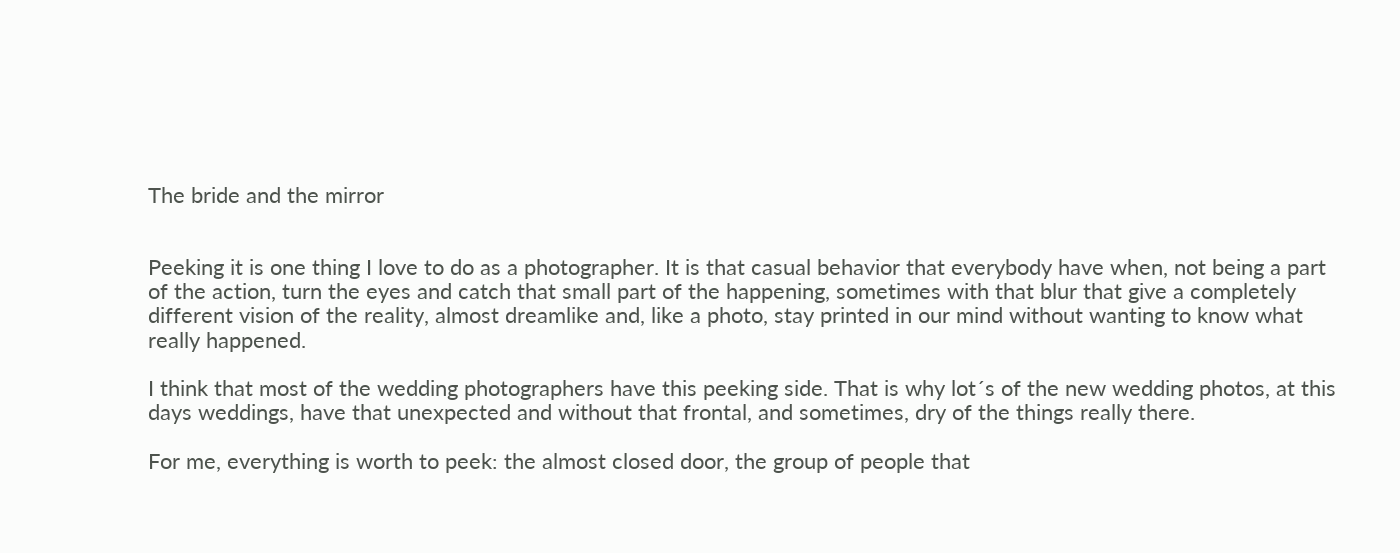The bride and the mirror


Peeking it is one thing I love to do as a photographer. It is that casual behavior that everybody have when, not being a part of the action, turn the eyes and catch that small part of the happening, sometimes with that blur that give a completely different vision of the reality, almost dreamlike and, like a photo, stay printed in our mind without wanting to know what really happened.

I think that most of the wedding photographers have this peeking side. That is why lot´s of the new wedding photos, at this days weddings, have that unexpected and without that frontal, and sometimes, dry of the things really there.

For me, everything is worth to peek: the almost closed door, the group of people that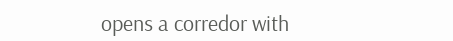opens a corredor with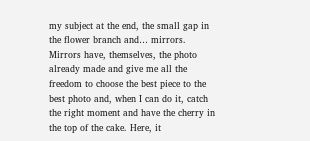my subject at the end, the small gap in the flower branch and… mirrors. Mirrors have, themselves, the photo already made and give me all the freedom to choose the best piece to the best photo and, when I can do it, catch the right moment and have the cherry in the top of the cake. Here, it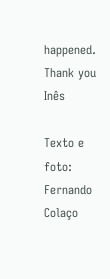happened. Thank you Inês

Texto e foto: Fernando Colaço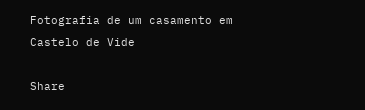Fotografia de um casamento em Castelo de Vide

Share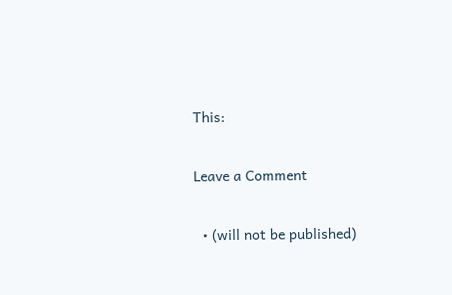This:

Leave a Comment

  • (will not be published)